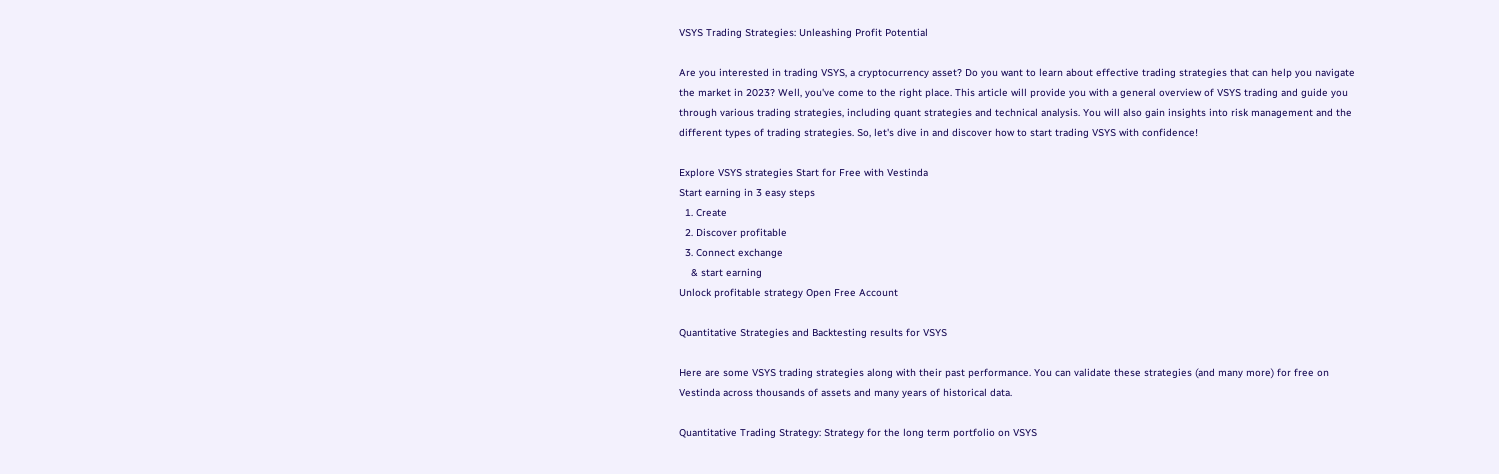VSYS Trading Strategies: Unleashing Profit Potential

Are you interested in trading VSYS, a cryptocurrency asset? Do you want to learn about effective trading strategies that can help you navigate the market in 2023? Well, you've come to the right place. This article will provide you with a general overview of VSYS trading and guide you through various trading strategies, including quant strategies and technical analysis. You will also gain insights into risk management and the different types of trading strategies. So, let's dive in and discover how to start trading VSYS with confidence!

Explore VSYS strategies Start for Free with Vestinda
Start earning in 3 easy steps
  1. Create
  2. Discover profitable
  3. Connect exchange
    & start earning
Unlock profitable strategy Open Free Account

Quantitative Strategies and Backtesting results for VSYS

Here are some VSYS trading strategies along with their past performance. You can validate these strategies (and many more) for free on Vestinda across thousands of assets and many years of historical data.

Quantitative Trading Strategy: Strategy for the long term portfolio on VSYS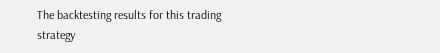The backtesting results for this trading strategy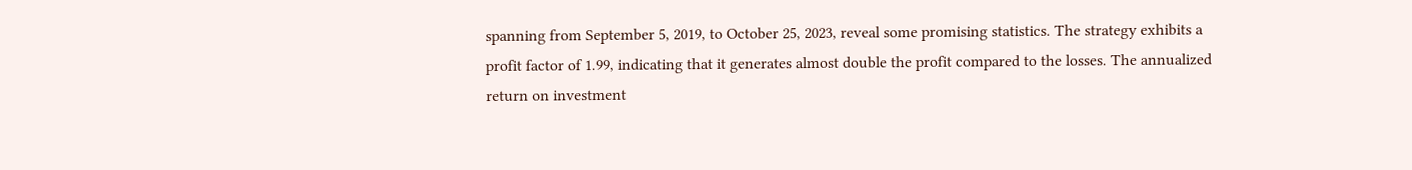spanning from September 5, 2019, to October 25, 2023, reveal some promising statistics. The strategy exhibits a profit factor of 1.99, indicating that it generates almost double the profit compared to the losses. The annualized return on investment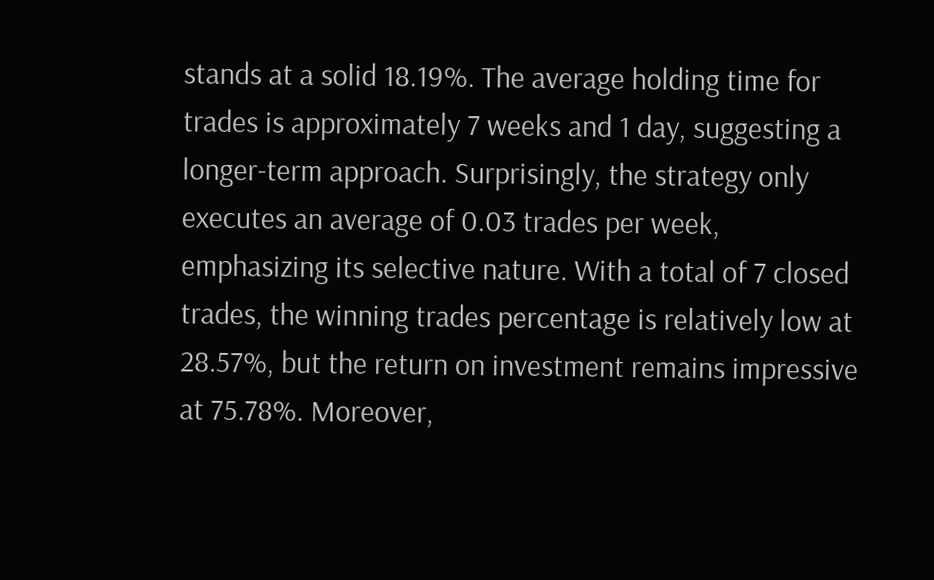stands at a solid 18.19%. The average holding time for trades is approximately 7 weeks and 1 day, suggesting a longer-term approach. Surprisingly, the strategy only executes an average of 0.03 trades per week, emphasizing its selective nature. With a total of 7 closed trades, the winning trades percentage is relatively low at 28.57%, but the return on investment remains impressive at 75.78%. Moreover,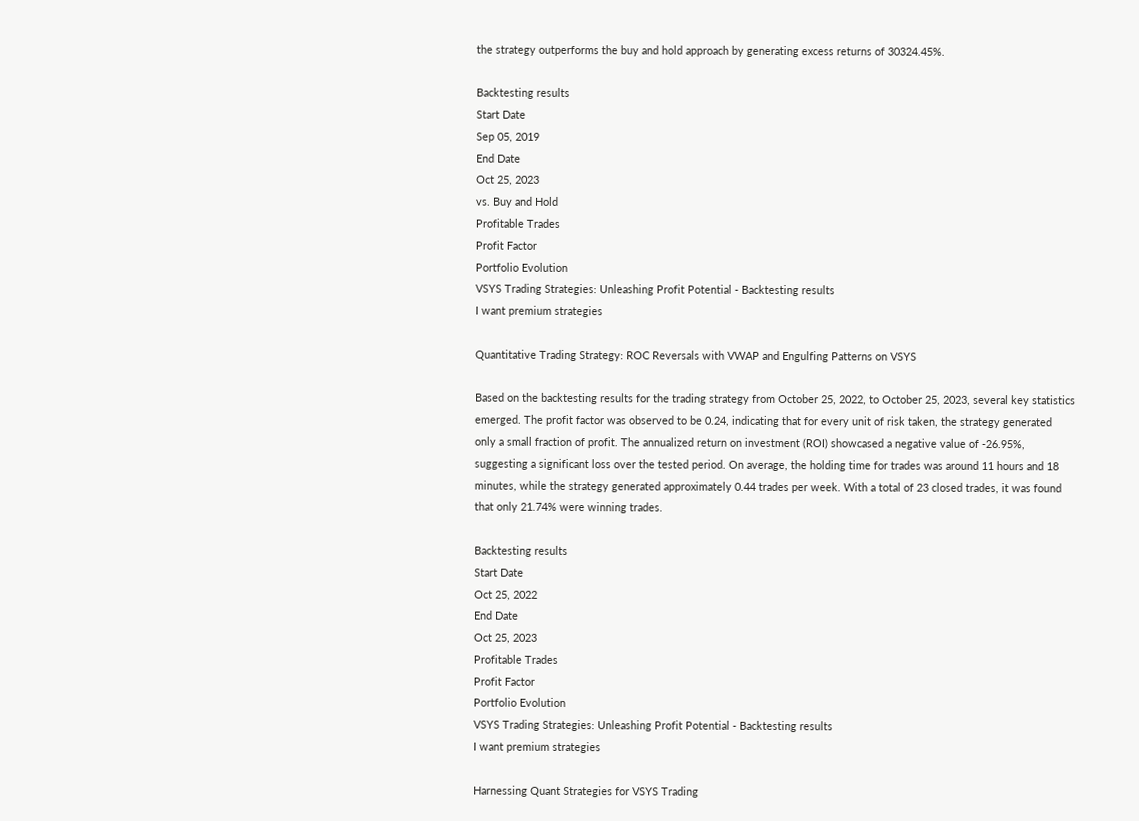the strategy outperforms the buy and hold approach by generating excess returns of 30324.45%.

Backtesting results
Start Date
Sep 05, 2019
End Date
Oct 25, 2023
vs. Buy and Hold
Profitable Trades
Profit Factor
Portfolio Evolution
VSYS Trading Strategies: Unleashing Profit Potential - Backtesting results
I want premium strategies

Quantitative Trading Strategy: ROC Reversals with VWAP and Engulfing Patterns on VSYS

Based on the backtesting results for the trading strategy from October 25, 2022, to October 25, 2023, several key statistics emerged. The profit factor was observed to be 0.24, indicating that for every unit of risk taken, the strategy generated only a small fraction of profit. The annualized return on investment (ROI) showcased a negative value of -26.95%, suggesting a significant loss over the tested period. On average, the holding time for trades was around 11 hours and 18 minutes, while the strategy generated approximately 0.44 trades per week. With a total of 23 closed trades, it was found that only 21.74% were winning trades.

Backtesting results
Start Date
Oct 25, 2022
End Date
Oct 25, 2023
Profitable Trades
Profit Factor
Portfolio Evolution
VSYS Trading Strategies: Unleashing Profit Potential - Backtesting results
I want premium strategies

Harnessing Quant Strategies for VSYS Trading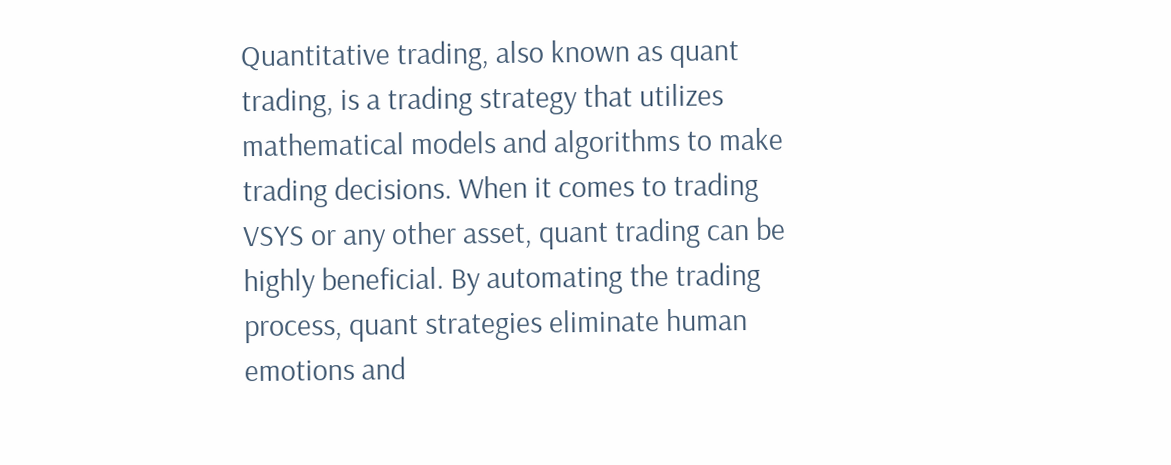Quantitative trading, also known as quant trading, is a trading strategy that utilizes mathematical models and algorithms to make trading decisions. When it comes to trading VSYS or any other asset, quant trading can be highly beneficial. By automating the trading process, quant strategies eliminate human emotions and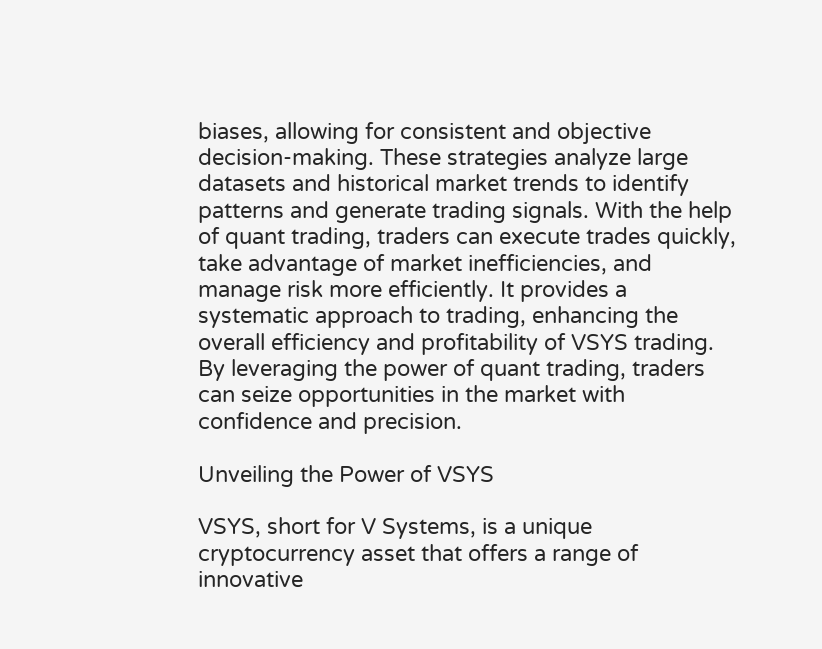biases, allowing for consistent and objective decision-making. These strategies analyze large datasets and historical market trends to identify patterns and generate trading signals. With the help of quant trading, traders can execute trades quickly, take advantage of market inefficiencies, and manage risk more efficiently. It provides a systematic approach to trading, enhancing the overall efficiency and profitability of VSYS trading. By leveraging the power of quant trading, traders can seize opportunities in the market with confidence and precision.

Unveiling the Power of VSYS

VSYS, short for V Systems, is a unique cryptocurrency asset that offers a range of innovative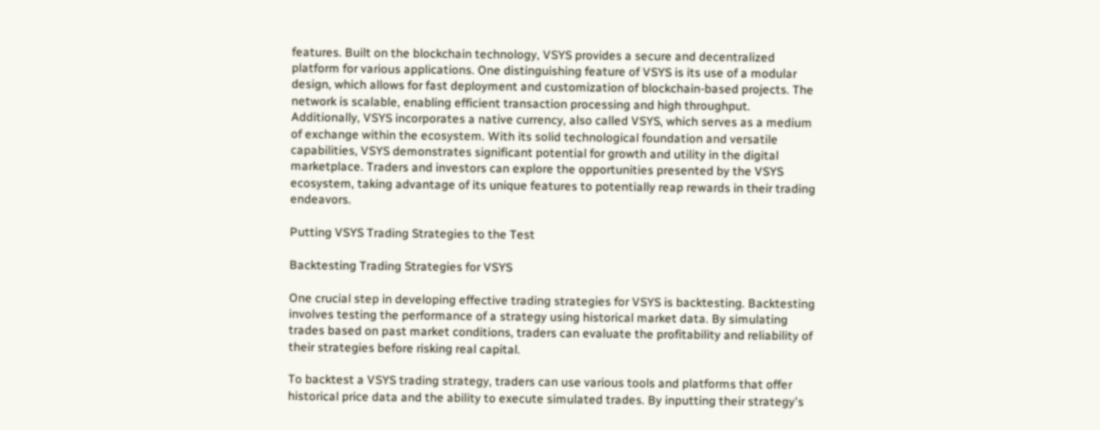features. Built on the blockchain technology, VSYS provides a secure and decentralized platform for various applications. One distinguishing feature of VSYS is its use of a modular design, which allows for fast deployment and customization of blockchain-based projects. The network is scalable, enabling efficient transaction processing and high throughput. Additionally, VSYS incorporates a native currency, also called VSYS, which serves as a medium of exchange within the ecosystem. With its solid technological foundation and versatile capabilities, VSYS demonstrates significant potential for growth and utility in the digital marketplace. Traders and investors can explore the opportunities presented by the VSYS ecosystem, taking advantage of its unique features to potentially reap rewards in their trading endeavors.

Putting VSYS Trading Strategies to the Test

Backtesting Trading Strategies for VSYS

One crucial step in developing effective trading strategies for VSYS is backtesting. Backtesting involves testing the performance of a strategy using historical market data. By simulating trades based on past market conditions, traders can evaluate the profitability and reliability of their strategies before risking real capital.

To backtest a VSYS trading strategy, traders can use various tools and platforms that offer historical price data and the ability to execute simulated trades. By inputting their strategy's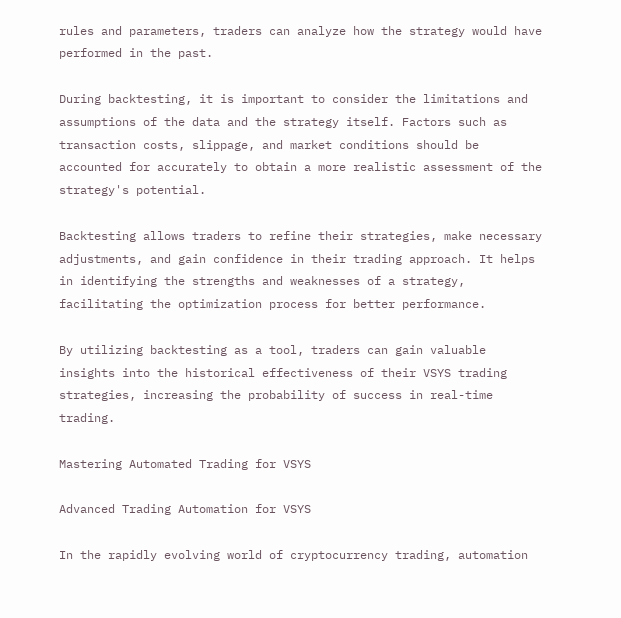rules and parameters, traders can analyze how the strategy would have performed in the past.

During backtesting, it is important to consider the limitations and assumptions of the data and the strategy itself. Factors such as transaction costs, slippage, and market conditions should be accounted for accurately to obtain a more realistic assessment of the strategy's potential.

Backtesting allows traders to refine their strategies, make necessary adjustments, and gain confidence in their trading approach. It helps in identifying the strengths and weaknesses of a strategy, facilitating the optimization process for better performance.

By utilizing backtesting as a tool, traders can gain valuable insights into the historical effectiveness of their VSYS trading strategies, increasing the probability of success in real-time trading.

Mastering Automated Trading for VSYS

Advanced Trading Automation for VSYS

In the rapidly evolving world of cryptocurrency trading, automation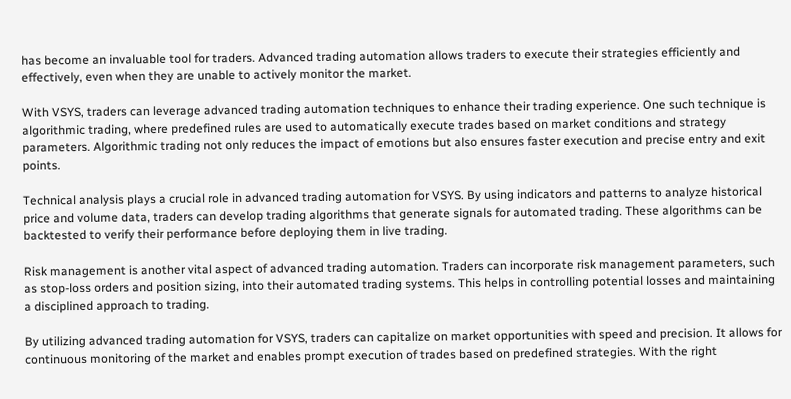has become an invaluable tool for traders. Advanced trading automation allows traders to execute their strategies efficiently and effectively, even when they are unable to actively monitor the market.

With VSYS, traders can leverage advanced trading automation techniques to enhance their trading experience. One such technique is algorithmic trading, where predefined rules are used to automatically execute trades based on market conditions and strategy parameters. Algorithmic trading not only reduces the impact of emotions but also ensures faster execution and precise entry and exit points.

Technical analysis plays a crucial role in advanced trading automation for VSYS. By using indicators and patterns to analyze historical price and volume data, traders can develop trading algorithms that generate signals for automated trading. These algorithms can be backtested to verify their performance before deploying them in live trading.

Risk management is another vital aspect of advanced trading automation. Traders can incorporate risk management parameters, such as stop-loss orders and position sizing, into their automated trading systems. This helps in controlling potential losses and maintaining a disciplined approach to trading.

By utilizing advanced trading automation for VSYS, traders can capitalize on market opportunities with speed and precision. It allows for continuous monitoring of the market and enables prompt execution of trades based on predefined strategies. With the right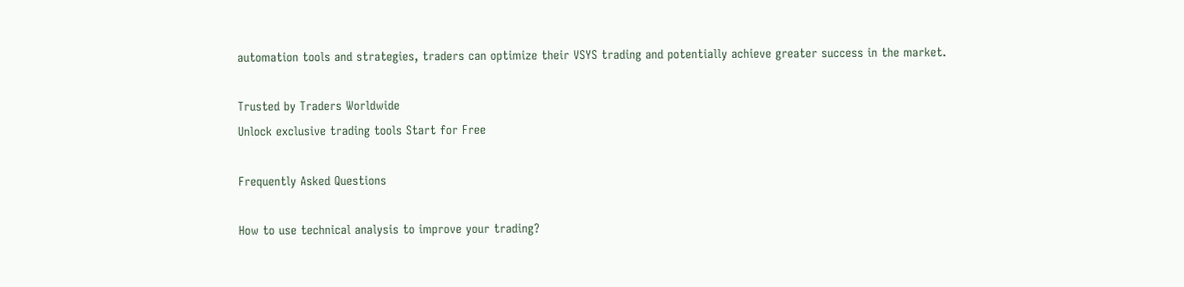automation tools and strategies, traders can optimize their VSYS trading and potentially achieve greater success in the market.

Trusted by Traders Worldwide
Unlock exclusive trading tools Start for Free

Frequently Asked Questions

How to use technical analysis to improve your trading?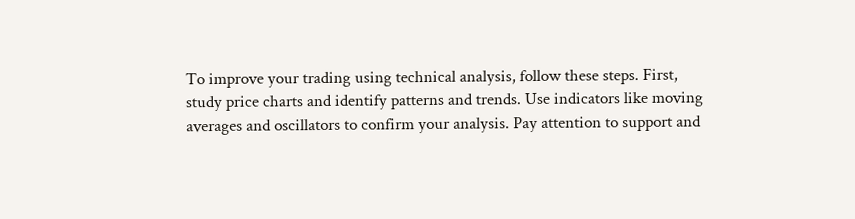To improve your trading using technical analysis, follow these steps. First, study price charts and identify patterns and trends. Use indicators like moving averages and oscillators to confirm your analysis. Pay attention to support and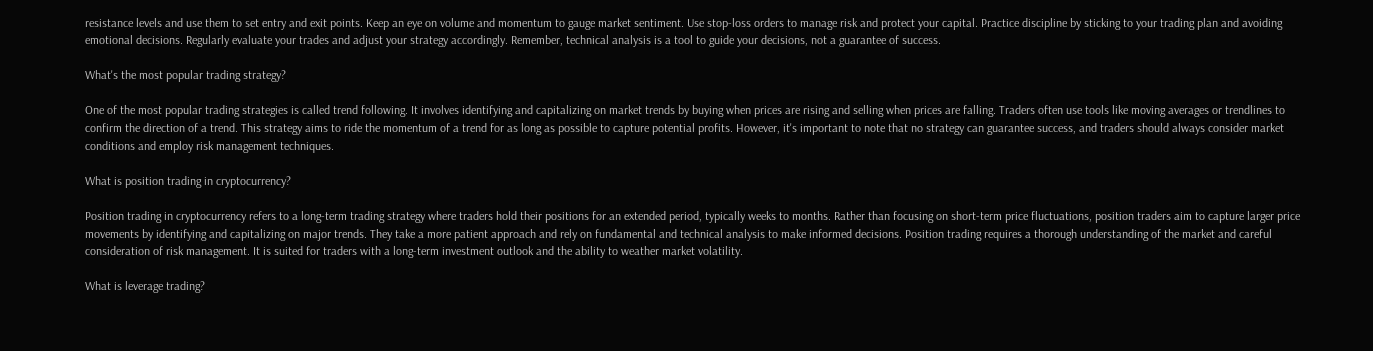resistance levels and use them to set entry and exit points. Keep an eye on volume and momentum to gauge market sentiment. Use stop-loss orders to manage risk and protect your capital. Practice discipline by sticking to your trading plan and avoiding emotional decisions. Regularly evaluate your trades and adjust your strategy accordingly. Remember, technical analysis is a tool to guide your decisions, not a guarantee of success.

What's the most popular trading strategy?

One of the most popular trading strategies is called trend following. It involves identifying and capitalizing on market trends by buying when prices are rising and selling when prices are falling. Traders often use tools like moving averages or trendlines to confirm the direction of a trend. This strategy aims to ride the momentum of a trend for as long as possible to capture potential profits. However, it's important to note that no strategy can guarantee success, and traders should always consider market conditions and employ risk management techniques.

What is position trading in cryptocurrency?

Position trading in cryptocurrency refers to a long-term trading strategy where traders hold their positions for an extended period, typically weeks to months. Rather than focusing on short-term price fluctuations, position traders aim to capture larger price movements by identifying and capitalizing on major trends. They take a more patient approach and rely on fundamental and technical analysis to make informed decisions. Position trading requires a thorough understanding of the market and careful consideration of risk management. It is suited for traders with a long-term investment outlook and the ability to weather market volatility.

What is leverage trading?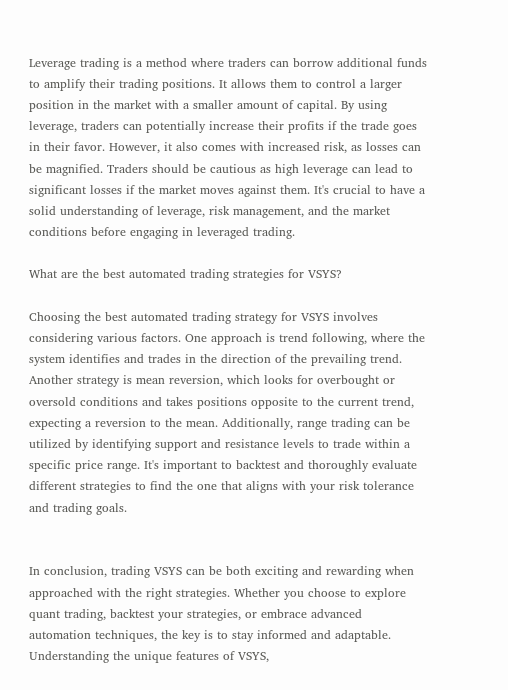Leverage trading is a method where traders can borrow additional funds to amplify their trading positions. It allows them to control a larger position in the market with a smaller amount of capital. By using leverage, traders can potentially increase their profits if the trade goes in their favor. However, it also comes with increased risk, as losses can be magnified. Traders should be cautious as high leverage can lead to significant losses if the market moves against them. It's crucial to have a solid understanding of leverage, risk management, and the market conditions before engaging in leveraged trading.

What are the best automated trading strategies for VSYS?

Choosing the best automated trading strategy for VSYS involves considering various factors. One approach is trend following, where the system identifies and trades in the direction of the prevailing trend. Another strategy is mean reversion, which looks for overbought or oversold conditions and takes positions opposite to the current trend, expecting a reversion to the mean. Additionally, range trading can be utilized by identifying support and resistance levels to trade within a specific price range. It's important to backtest and thoroughly evaluate different strategies to find the one that aligns with your risk tolerance and trading goals.


In conclusion, trading VSYS can be both exciting and rewarding when approached with the right strategies. Whether you choose to explore quant trading, backtest your strategies, or embrace advanced automation techniques, the key is to stay informed and adaptable. Understanding the unique features of VSYS,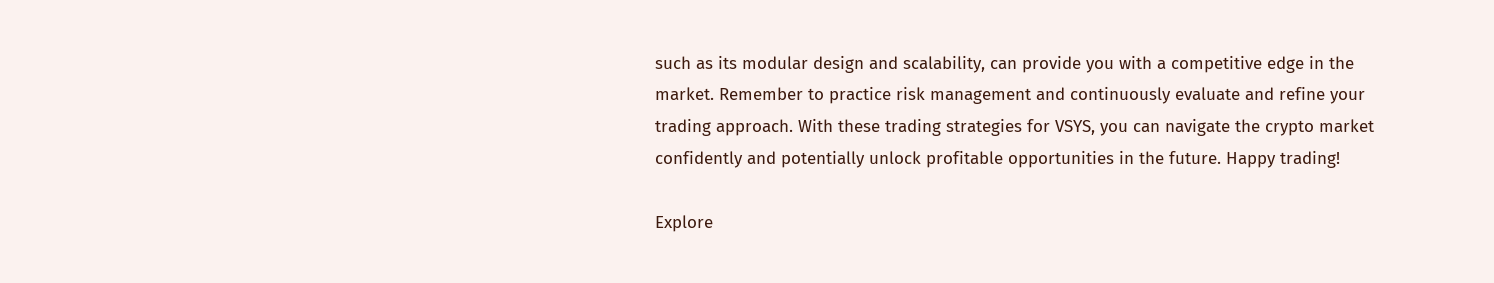such as its modular design and scalability, can provide you with a competitive edge in the market. Remember to practice risk management and continuously evaluate and refine your trading approach. With these trading strategies for VSYS, you can navigate the crypto market confidently and potentially unlock profitable opportunities in the future. Happy trading!

Explore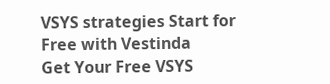VSYS strategies Start for Free with Vestinda
Get Your Free VSYS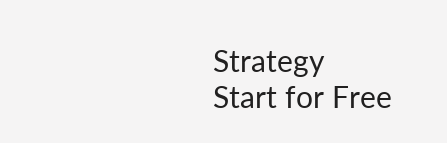Strategy
Start for Free